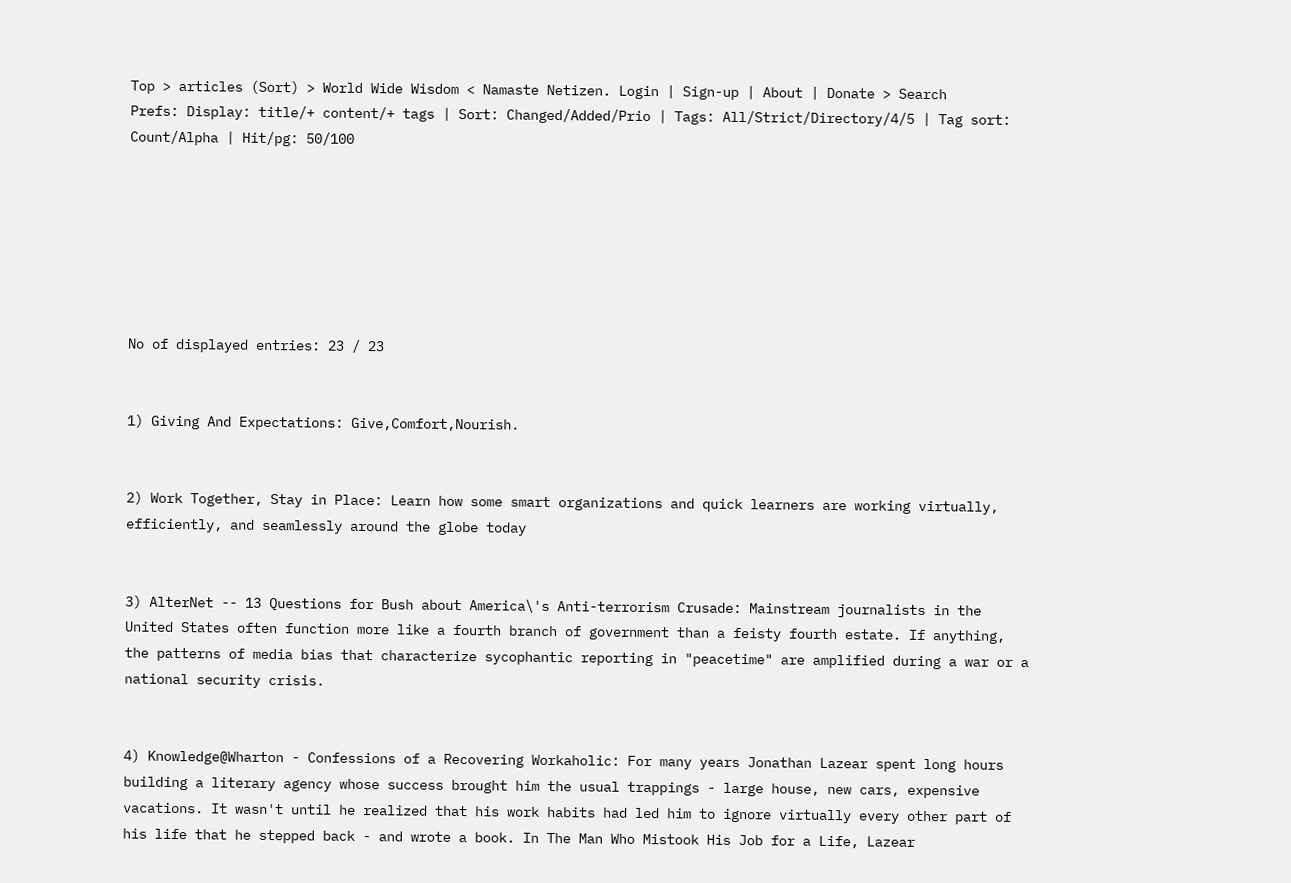Top > articles (Sort) > World Wide Wisdom < Namaste Netizen. Login | Sign-up | About | Donate > Search
Prefs: Display: title/+ content/+ tags | Sort: Changed/Added/Prio | Tags: All/Strict/Directory/4/5 | Tag sort: Count/Alpha | Hit/pg: 50/100







No of displayed entries: 23 / 23


1) Giving And Expectations: Give,Comfort,Nourish.


2) Work Together, Stay in Place: Learn how some smart organizations and quick learners are working virtually, efficiently, and seamlessly around the globe today


3) AlterNet -- 13 Questions for Bush about America\'s Anti-terrorism Crusade: Mainstream journalists in the United States often function more like a fourth branch of government than a feisty fourth estate. If anything, the patterns of media bias that characterize sycophantic reporting in "peacetime" are amplified during a war or a national security crisis.


4) Knowledge@Wharton - Confessions of a Recovering Workaholic: For many years Jonathan Lazear spent long hours building a literary agency whose success brought him the usual trappings - large house, new cars, expensive vacations. It wasn't until he realized that his work habits had led him to ignore virtually every other part of his life that he stepped back - and wrote a book. In The Man Who Mistook His Job for a Life, Lazear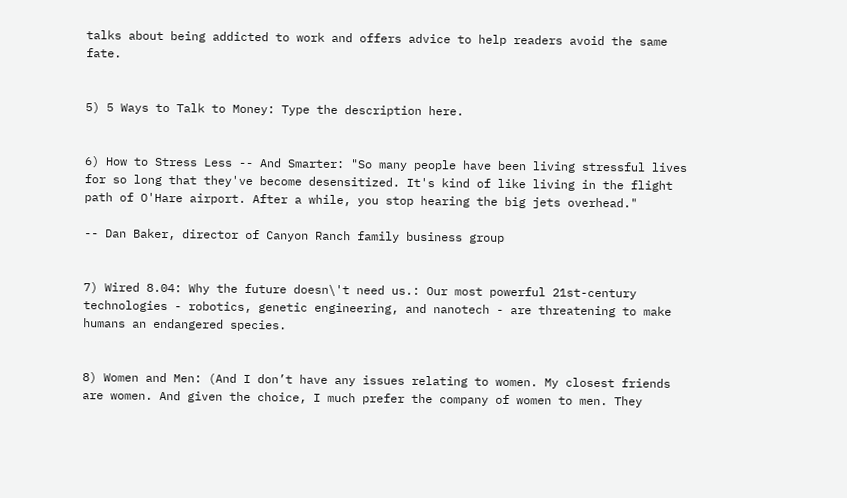talks about being addicted to work and offers advice to help readers avoid the same fate.


5) 5 Ways to Talk to Money: Type the description here.


6) How to Stress Less -- And Smarter: "So many people have been living stressful lives for so long that they've become desensitized. It's kind of like living in the flight path of O'Hare airport. After a while, you stop hearing the big jets overhead."

-- Dan Baker, director of Canyon Ranch family business group


7) Wired 8.04: Why the future doesn\'t need us.: Our most powerful 21st-century technologies - robotics, genetic engineering, and nanotech - are threatening to make humans an endangered species.


8) Women and Men: (And I don’t have any issues relating to women. My closest friends are women. And given the choice, I much prefer the company of women to men. They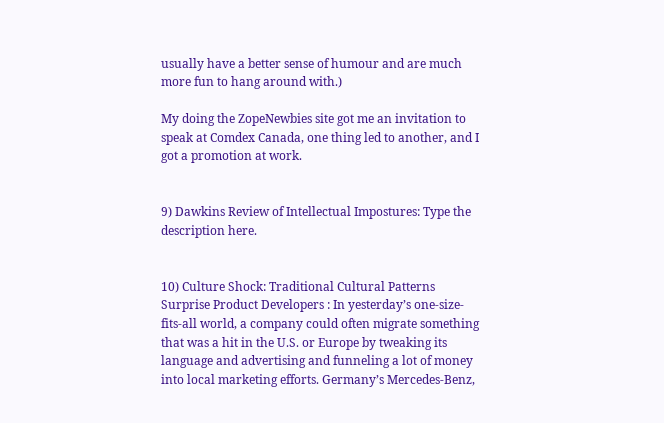usually have a better sense of humour and are much more fun to hang around with.)

My doing the ZopeNewbies site got me an invitation to speak at Comdex Canada, one thing led to another, and I got a promotion at work.


9) Dawkins Review of Intellectual Impostures: Type the description here.


10) Culture Shock: Traditional Cultural Patterns Surprise Product Developers : In yesterday’s one-size-fits-all world, a company could often migrate something that was a hit in the U.S. or Europe by tweaking its language and advertising and funneling a lot of money into local marketing efforts. Germany’s Mercedes-Benz,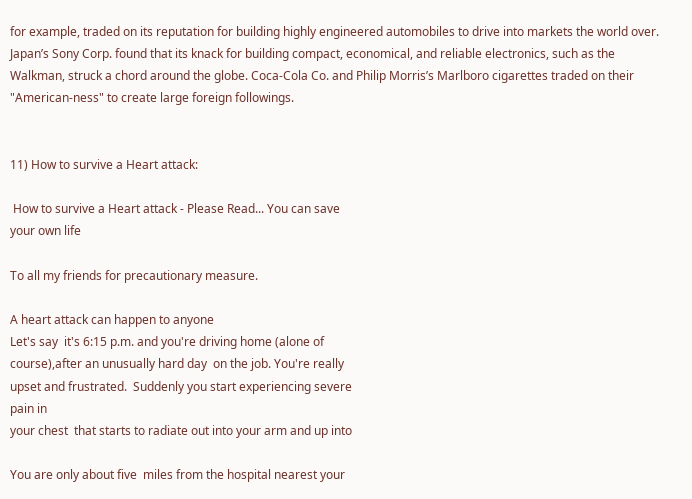for example, traded on its reputation for building highly engineered automobiles to drive into markets the world over. Japan’s Sony Corp. found that its knack for building compact, economical, and reliable electronics, such as the Walkman, struck a chord around the globe. Coca-Cola Co. and Philip Morris’s Marlboro cigarettes traded on their "American-ness" to create large foreign followings.


11) How to survive a Heart attack:

 How to survive a Heart attack - Please Read... You can save
your own life

To all my friends for precautionary measure.

A heart attack can happen to anyone
Let's say  it's 6:15 p.m. and you're driving home (alone of
course),after an unusually hard day  on the job. You're really
upset and frustrated.  Suddenly you start experiencing severe
pain in
your chest  that starts to radiate out into your arm and up into

You are only about five  miles from the hospital nearest your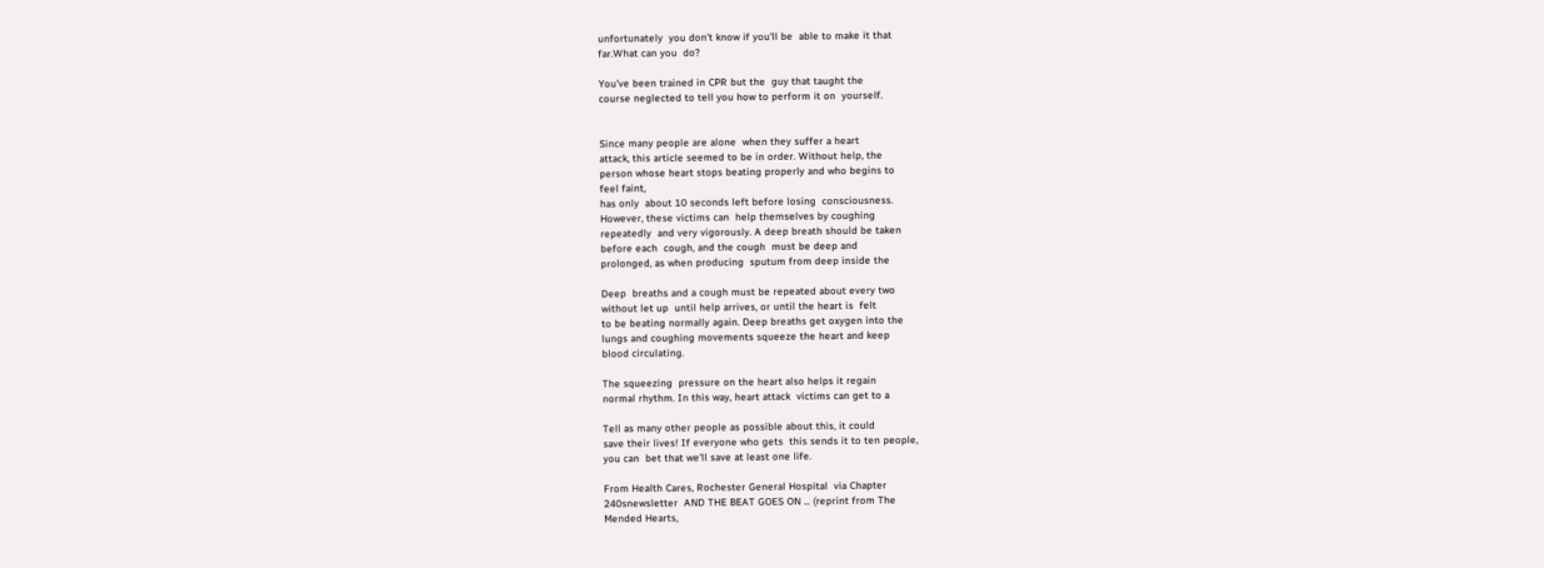unfortunately  you don't know if you'll be  able to make it that
far.What can you  do?

You've been trained in CPR but the  guy that taught the
course neglected to tell you how to perform it on  yourself.


Since many people are alone  when they suffer a heart
attack, this article seemed to be in order. Without help, the
person whose heart stops beating properly and who begins to
feel faint,
has only  about 10 seconds left before losing  consciousness.
However, these victims can  help themselves by coughing
repeatedly  and very vigorously. A deep breath should be taken
before each  cough, and the cough  must be deep and
prolonged, as when producing  sputum from deep inside the

Deep  breaths and a cough must be repeated about every two
without let up  until help arrives, or until the heart is  felt
to be beating normally again. Deep breaths get oxygen into the
lungs and coughing movements squeeze the heart and keep
blood circulating.

The squeezing  pressure on the heart also helps it regain
normal rhythm. In this way, heart attack  victims can get to a

Tell as many other people as possible about this, it could
save their lives! If everyone who gets  this sends it to ten people,
you can  bet that we'll save at least one life.

From Health Cares, Rochester General Hospital  via Chapter
240snewsletter  AND THE BEAT GOES ON ... (reprint from The
Mended Hearts,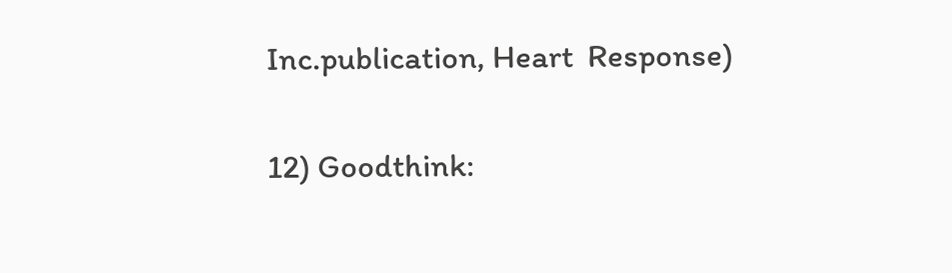Inc.publication, Heart  Response)


12) Goodthink: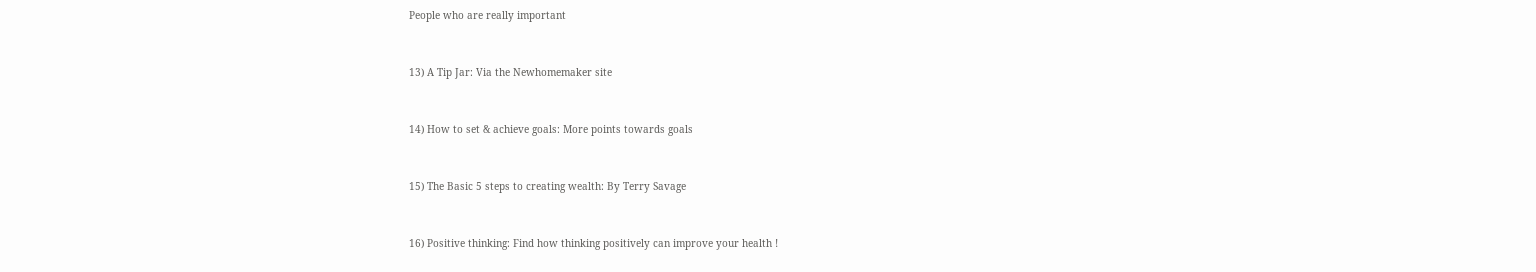People who are really important


13) A Tip Jar: Via the Newhomemaker site


14) How to set & achieve goals: More points towards goals


15) The Basic 5 steps to creating wealth: By Terry Savage


16) Positive thinking: Find how thinking positively can improve your health !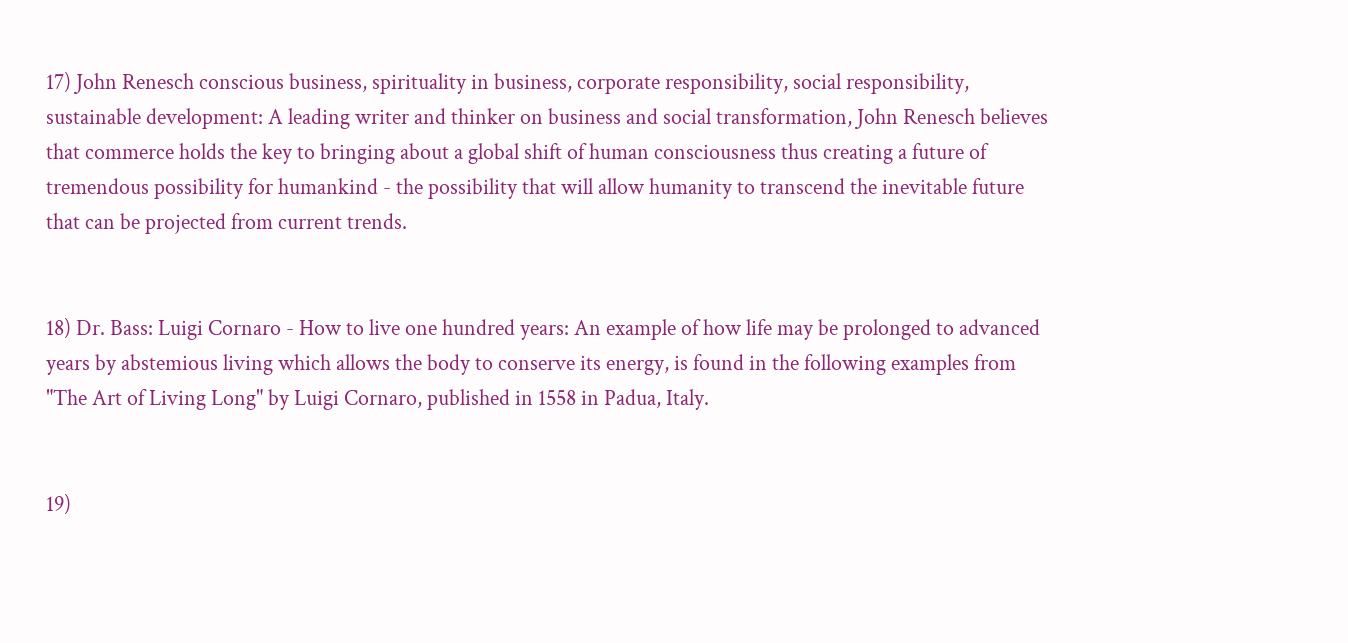17) John Renesch conscious business, spirituality in business, corporate responsibility, social responsibility, sustainable development: A leading writer and thinker on business and social transformation, John Renesch believes that commerce holds the key to bringing about a global shift of human consciousness thus creating a future of tremendous possibility for humankind - the possibility that will allow humanity to transcend the inevitable future that can be projected from current trends.


18) Dr. Bass: Luigi Cornaro - How to live one hundred years: An example of how life may be prolonged to advanced years by abstemious living which allows the body to conserve its energy, is found in the following examples from "The Art of Living Long" by Luigi Cornaro, published in 1558 in Padua, Italy.


19)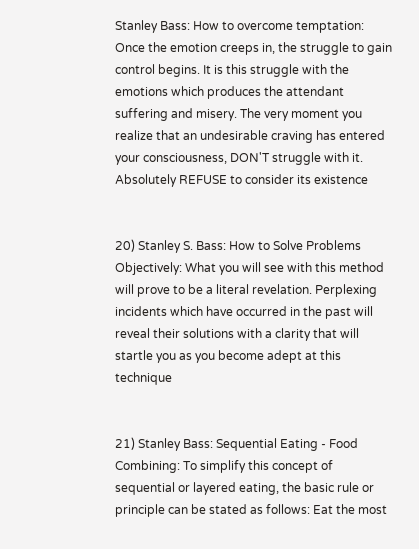Stanley Bass: How to overcome temptation: Once the emotion creeps in, the struggle to gain control begins. It is this struggle with the emotions which produces the attendant suffering and misery. The very moment you realize that an undesirable craving has entered your consciousness, DON'T struggle with it. Absolutely REFUSE to consider its existence


20) Stanley S. Bass: How to Solve Problems Objectively: What you will see with this method will prove to be a literal revelation. Perplexing incidents which have occurred in the past will reveal their solutions with a clarity that will startle you as you become adept at this technique


21) Stanley Bass: Sequential Eating - Food Combining: To simplify this concept of sequential or layered eating, the basic rule or principle can be stated as follows: Eat the most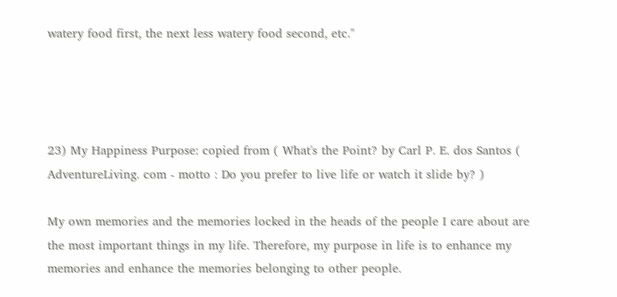watery food first, the next less watery food second, etc."




23) My Happiness Purpose: copied from ( What's the Point? by Carl P. E. dos Santos ( AdventureLiving. com - motto : Do you prefer to live life or watch it slide by? )

My own memories and the memories locked in the heads of the people I care about are the most important things in my life. Therefore, my purpose in life is to enhance my memories and enhance the memories belonging to other people.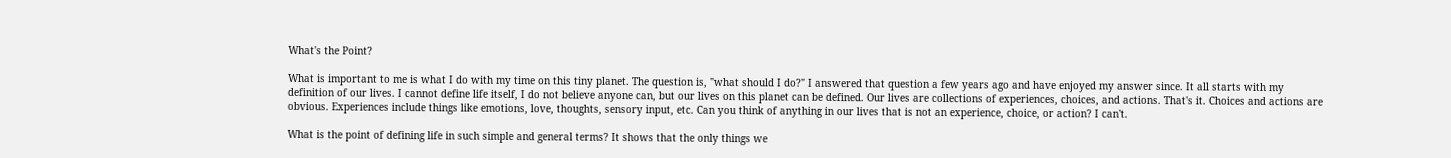What's the Point?

What is important to me is what I do with my time on this tiny planet. The question is, "what should I do?" I answered that question a few years ago and have enjoyed my answer since. It all starts with my definition of our lives. I cannot define life itself, I do not believe anyone can, but our lives on this planet can be defined. Our lives are collections of experiences, choices, and actions. That's it. Choices and actions are obvious. Experiences include things like emotions, love, thoughts, sensory input, etc. Can you think of anything in our lives that is not an experience, choice, or action? I can't.

What is the point of defining life in such simple and general terms? It shows that the only things we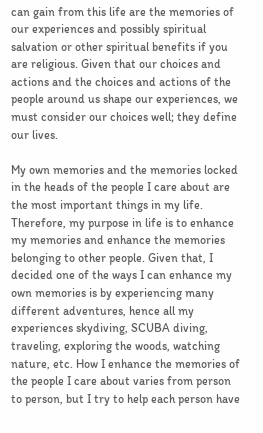can gain from this life are the memories of our experiences and possibly spiritual salvation or other spiritual benefits if you are religious. Given that our choices and actions and the choices and actions of the people around us shape our experiences, we must consider our choices well; they define our lives.

My own memories and the memories locked in the heads of the people I care about are the most important things in my life. Therefore, my purpose in life is to enhance my memories and enhance the memories belonging to other people. Given that, I decided one of the ways I can enhance my own memories is by experiencing many different adventures, hence all my experiences skydiving, SCUBA diving, traveling, exploring the woods, watching nature, etc. How I enhance the memories of the people I care about varies from person to person, but I try to help each person have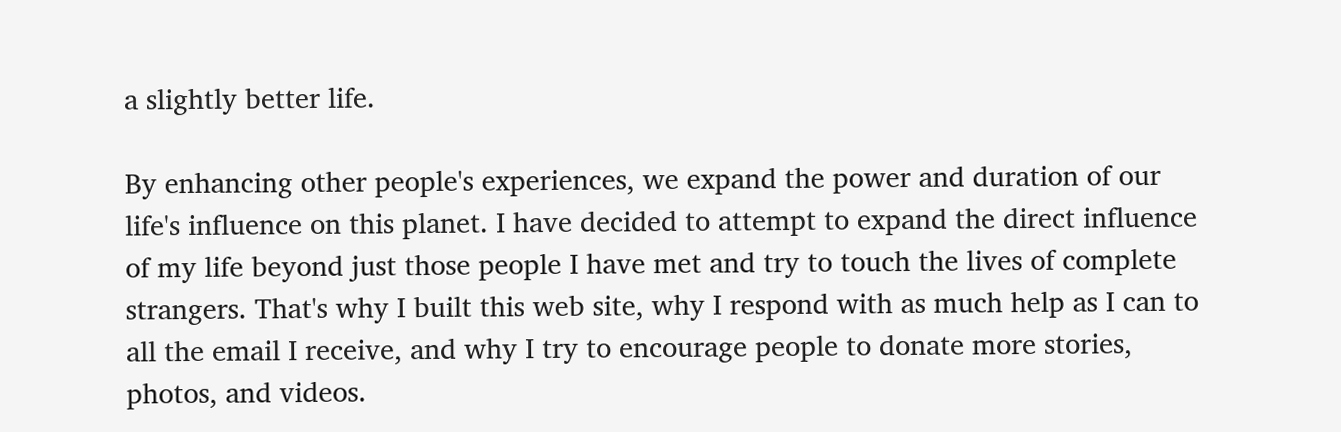a slightly better life.

By enhancing other people's experiences, we expand the power and duration of our life's influence on this planet. I have decided to attempt to expand the direct influence of my life beyond just those people I have met and try to touch the lives of complete strangers. That's why I built this web site, why I respond with as much help as I can to all the email I receive, and why I try to encourage people to donate more stories, photos, and videos.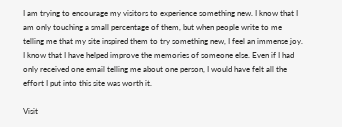I am trying to encourage my visitors to experience something new. I know that I am only touching a small percentage of them, but when people write to me telling me that my site inspired them to try something new, I feel an immense joy. I know that I have helped improve the memories of someone else. Even if I had only received one email telling me about one person, I would have felt all the effort I put into this site was worth it.

Visit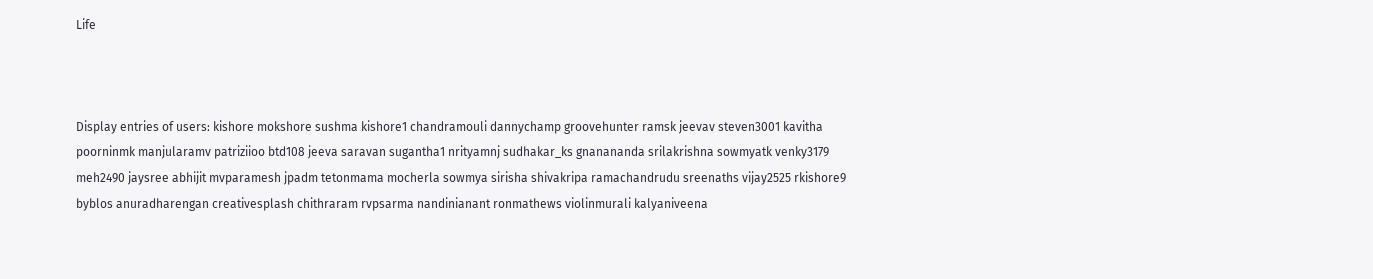Life



Display entries of users: kishore mokshore sushma kishore1 chandramouli dannychamp groovehunter ramsk jeevav steven3001 kavitha poorninmk manjularamv patriziioo btd108 jeeva saravan sugantha1 nrityamnj sudhakar_ks gnanananda srilakrishna sowmyatk venky3179 meh2490 jaysree abhijit mvparamesh jpadm tetonmama mocherla sowmya sirisha shivakripa ramachandrudu sreenaths vijay2525 rkishore9 byblos anuradharengan creativesplash chithraram rvpsarma nandinianant ronmathews violinmurali kalyaniveena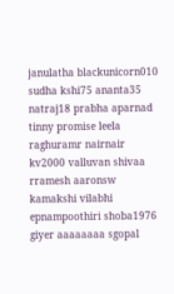janulatha blackunicorn010 sudha kshi75 ananta35 natraj18 prabha aparnad tinny promise leela raghuramr nairnair kv2000 valluvan shivaa rramesh aaronsw kamakshi vilabhi epnampoothiri shoba1976 giyer aaaaaaaa sgopal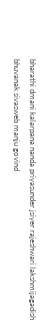bharathi dmani kalarpana nanda priyasunder jsiyer rajeshwari lakshmijagadish bhuvanak sivasweb manju govind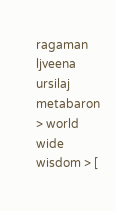ragaman ljveena ursilaj metabaron > world wide wisdom > [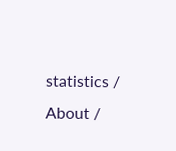statistics / About /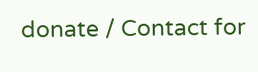donate / Contact for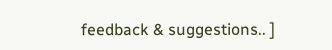feedback & suggestions.. ]